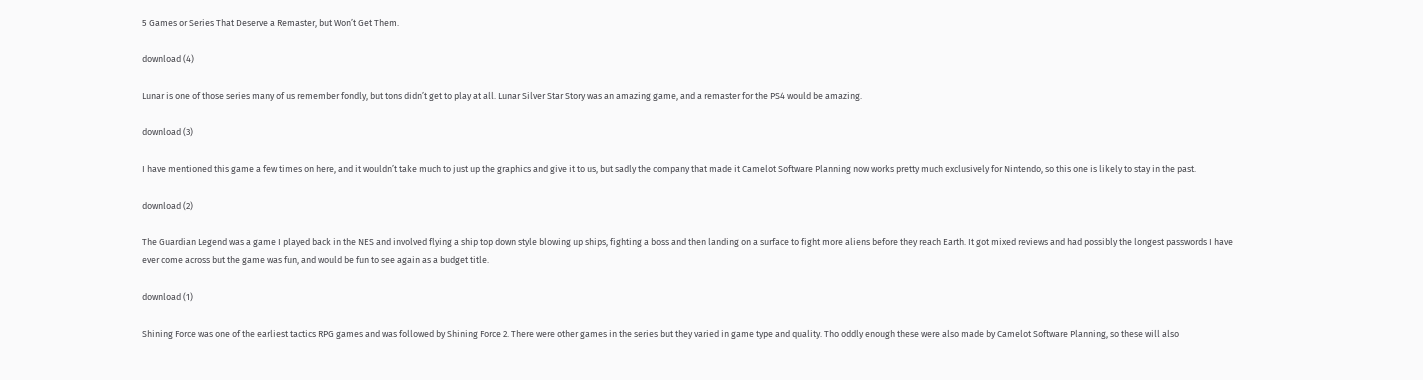5 Games or Series That Deserve a Remaster, but Won’t Get Them.

download (4)

Lunar is one of those series many of us remember fondly, but tons didn’t get to play at all. Lunar Silver Star Story was an amazing game, and a remaster for the PS4 would be amazing.

download (3)

I have mentioned this game a few times on here, and it wouldn’t take much to just up the graphics and give it to us, but sadly the company that made it Camelot Software Planning now works pretty much exclusively for Nintendo, so this one is likely to stay in the past.

download (2)

The Guardian Legend was a game I played back in the NES and involved flying a ship top down style blowing up ships, fighting a boss and then landing on a surface to fight more aliens before they reach Earth. It got mixed reviews and had possibly the longest passwords I have ever come across but the game was fun, and would be fun to see again as a budget title.

download (1)

Shining Force was one of the earliest tactics RPG games and was followed by Shining Force 2. There were other games in the series but they varied in game type and quality. Tho oddly enough these were also made by Camelot Software Planning, so these will also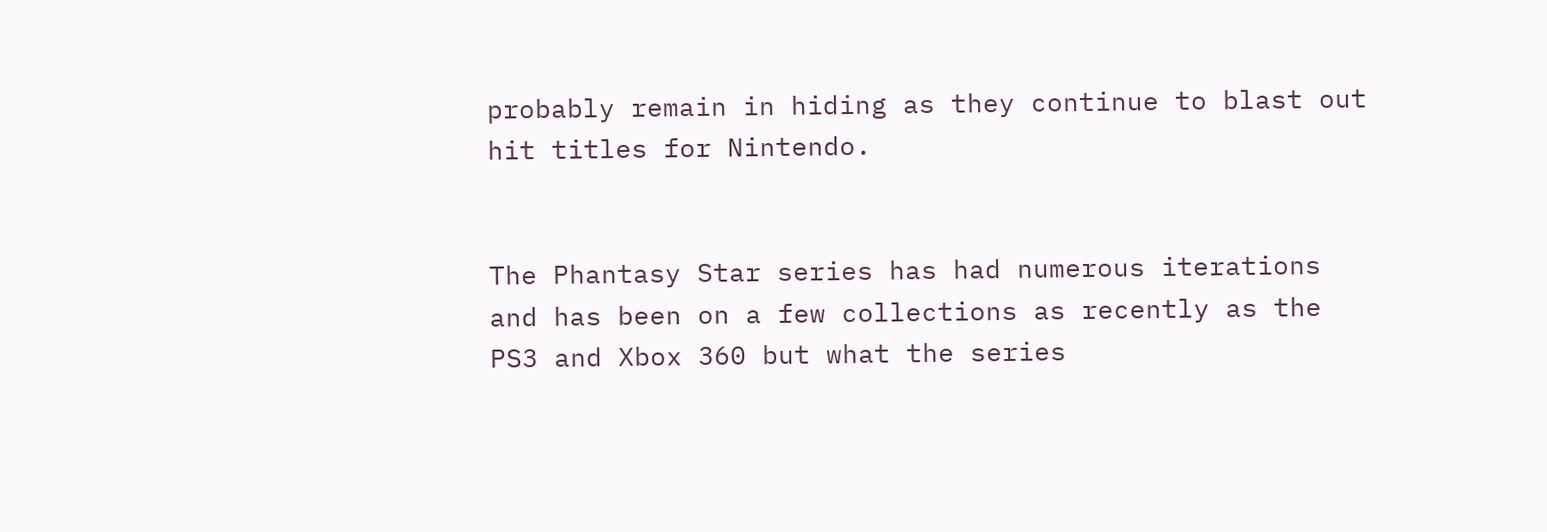probably remain in hiding as they continue to blast out hit titles for Nintendo.


The Phantasy Star series has had numerous iterations and has been on a few collections as recently as the PS3 and Xbox 360 but what the series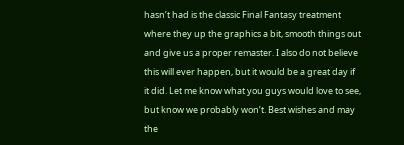hasn’t had is the classic Final Fantasy treatment where they up the graphics a bit, smooth things out and give us a proper remaster. I also do not believe this will ever happen, but it would be a great day if it did. Let me know what you guys would love to see, but know we probably won’t. Best wishes and may the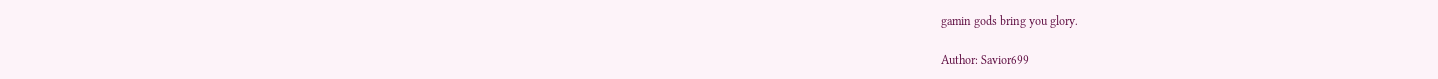gamin gods bring you glory.

Author: Savior699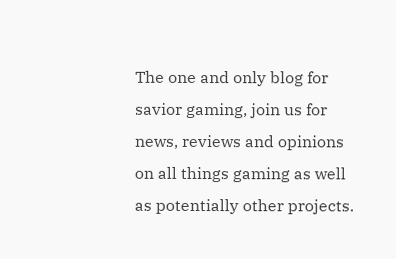The one and only blog for savior gaming, join us for news, reviews and opinions on all things gaming as well as potentially other projects.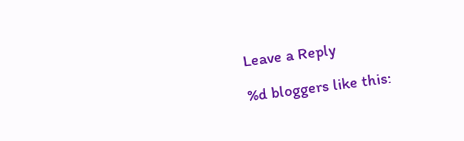Leave a Reply

%d bloggers like this: